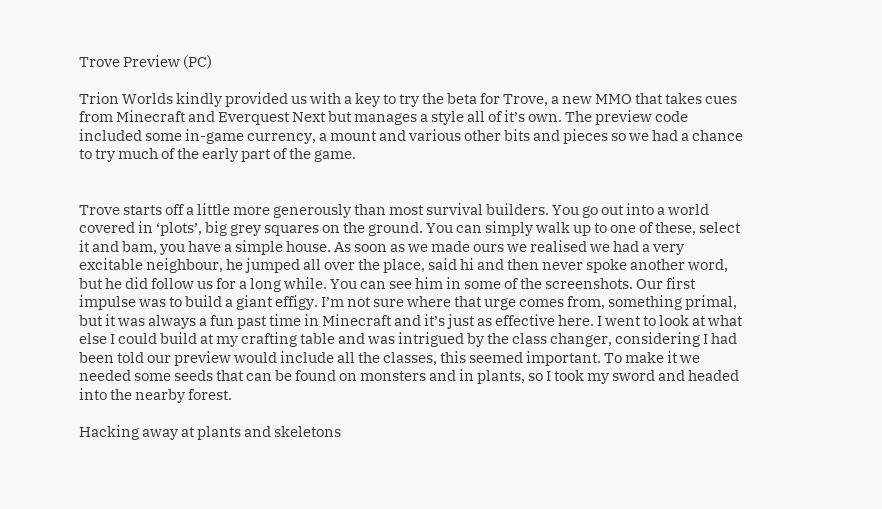Trove Preview (PC)

Trion Worlds kindly provided us with a key to try the beta for Trove, a new MMO that takes cues from Minecraft and Everquest Next but manages a style all of it’s own. The preview code included some in-game currency, a mount and various other bits and pieces so we had a chance to try much of the early part of the game.


Trove starts off a little more generously than most survival builders. You go out into a world covered in ‘plots’, big grey squares on the ground. You can simply walk up to one of these, select it and bam, you have a simple house. As soon as we made ours we realised we had a very excitable neighbour, he jumped all over the place, said hi and then never spoke another word, but he did follow us for a long while. You can see him in some of the screenshots. Our first impulse was to build a giant effigy. I’m not sure where that urge comes from, something primal, but it was always a fun past time in Minecraft and it’s just as effective here. I went to look at what else I could build at my crafting table and was intrigued by the class changer, considering I had been told our preview would include all the classes, this seemed important. To make it we needed some seeds that can be found on monsters and in plants, so I took my sword and headed into the nearby forest.

Hacking away at plants and skeletons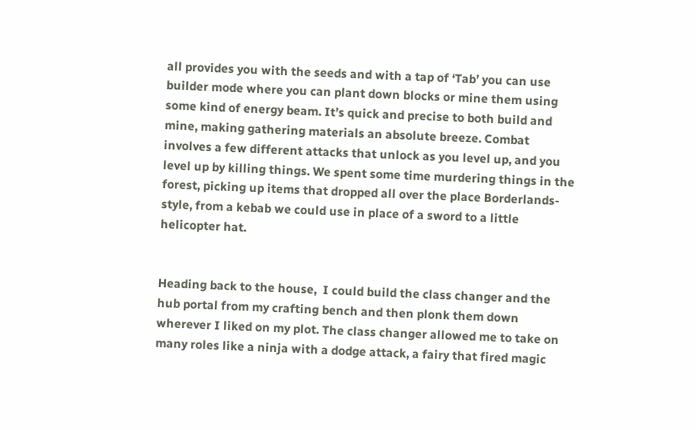all provides you with the seeds and with a tap of ‘Tab’ you can use builder mode where you can plant down blocks or mine them using some kind of energy beam. It’s quick and precise to both build and mine, making gathering materials an absolute breeze. Combat involves a few different attacks that unlock as you level up, and you level up by killing things. We spent some time murdering things in the forest, picking up items that dropped all over the place Borderlands-style, from a kebab we could use in place of a sword to a little helicopter hat.


Heading back to the house,  I could build the class changer and the hub portal from my crafting bench and then plonk them down wherever I liked on my plot. The class changer allowed me to take on many roles like a ninja with a dodge attack, a fairy that fired magic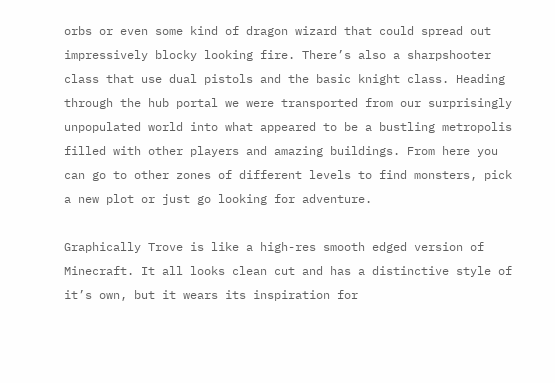orbs or even some kind of dragon wizard that could spread out impressively blocky looking fire. There’s also a sharpshooter class that use dual pistols and the basic knight class. Heading through the hub portal we were transported from our surprisingly unpopulated world into what appeared to be a bustling metropolis filled with other players and amazing buildings. From here you can go to other zones of different levels to find monsters, pick a new plot or just go looking for adventure.

Graphically Trove is like a high-res smooth edged version of Minecraft. It all looks clean cut and has a distinctive style of it’s own, but it wears its inspiration for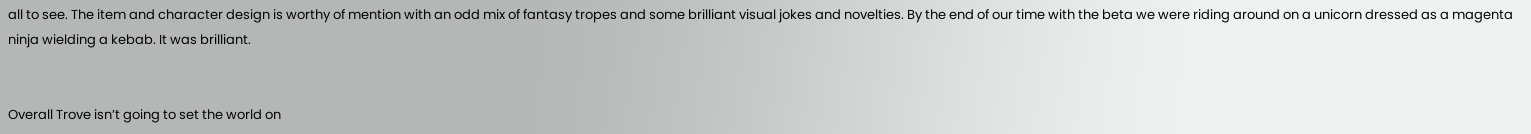all to see. The item and character design is worthy of mention with an odd mix of fantasy tropes and some brilliant visual jokes and novelties. By the end of our time with the beta we were riding around on a unicorn dressed as a magenta ninja wielding a kebab. It was brilliant.


Overall Trove isn’t going to set the world on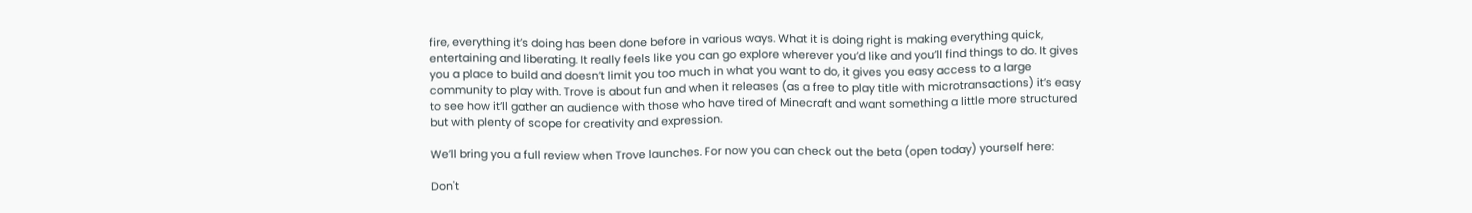fire, everything it’s doing has been done before in various ways. What it is doing right is making everything quick, entertaining and liberating. It really feels like you can go explore wherever you’d like and you’ll find things to do. It gives you a place to build and doesn’t limit you too much in what you want to do, it gives you easy access to a large community to play with. Trove is about fun and when it releases (as a free to play title with microtransactions) it’s easy to see how it’ll gather an audience with those who have tired of Minecraft and want something a little more structured but with plenty of scope for creativity and expression.

We’ll bring you a full review when Trove launches. For now you can check out the beta (open today) yourself here:

Don't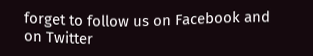forget to follow us on Facebook and on Twitter